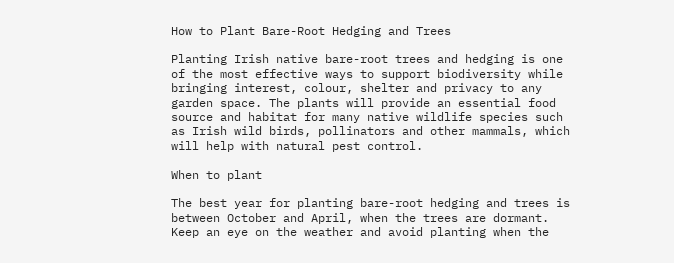How to Plant Bare-Root Hedging and Trees

Planting Irish native bare-root trees and hedging is one of the most effective ways to support biodiversity while bringing interest, colour, shelter and privacy to any garden space. The plants will provide an essential food source and habitat for many native wildlife species such as Irish wild birds, pollinators and other mammals, which will help with natural pest control.

When to plant

The best year for planting bare-root hedging and trees is between October and April, when the trees are dormant. Keep an eye on the weather and avoid planting when the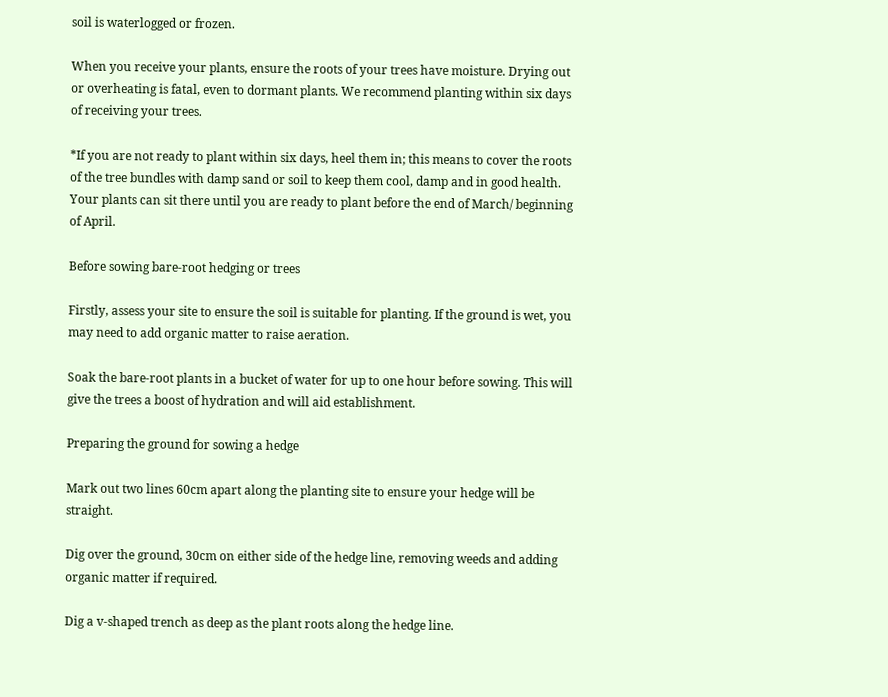soil is waterlogged or frozen.

When you receive your plants, ensure the roots of your trees have moisture. Drying out or overheating is fatal, even to dormant plants. We recommend planting within six days of receiving your trees.

*If you are not ready to plant within six days, heel them in; this means to cover the roots of the tree bundles with damp sand or soil to keep them cool, damp and in good health. Your plants can sit there until you are ready to plant before the end of March/ beginning of April.

Before sowing bare-root hedging or trees

Firstly, assess your site to ensure the soil is suitable for planting. If the ground is wet, you may need to add organic matter to raise aeration.

Soak the bare-root plants in a bucket of water for up to one hour before sowing. This will give the trees a boost of hydration and will aid establishment.

Preparing the ground for sowing a hedge

Mark out two lines 60cm apart along the planting site to ensure your hedge will be straight.

Dig over the ground, 30cm on either side of the hedge line, removing weeds and adding organic matter if required.

Dig a v-shaped trench as deep as the plant roots along the hedge line.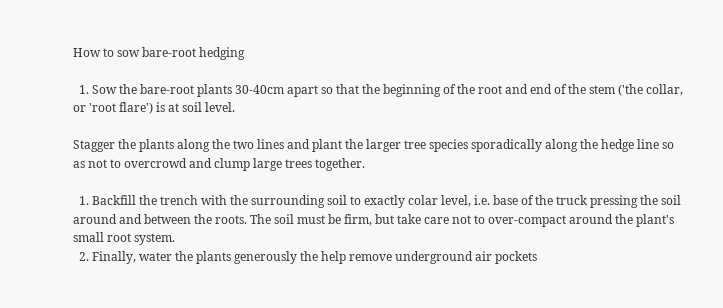How to sow bare-root hedging

  1. Sow the bare-root plants 30-40cm apart so that the beginning of the root and end of the stem ('the collar, or 'root flare') is at soil level.

Stagger the plants along the two lines and plant the larger tree species sporadically along the hedge line so as not to overcrowd and clump large trees together.

  1. Backfill the trench with the surrounding soil to exactly colar level, i.e. base of the truck pressing the soil around and between the roots. The soil must be firm, but take care not to over-compact around the plant's small root system.
  2. Finally, water the plants generously the help remove underground air pockets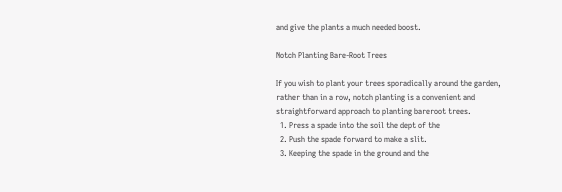and give the plants a much needed boost.

Notch Planting Bare-Root Trees

If you wish to plant your trees sporadically around the garden, rather than in a row, notch planting is a convenient and straightforward approach to planting bareroot trees.
  1. Press a spade into the soil the dept of the
  2. Push the spade forward to make a slit.
  3. Keeping the spade in the ground and the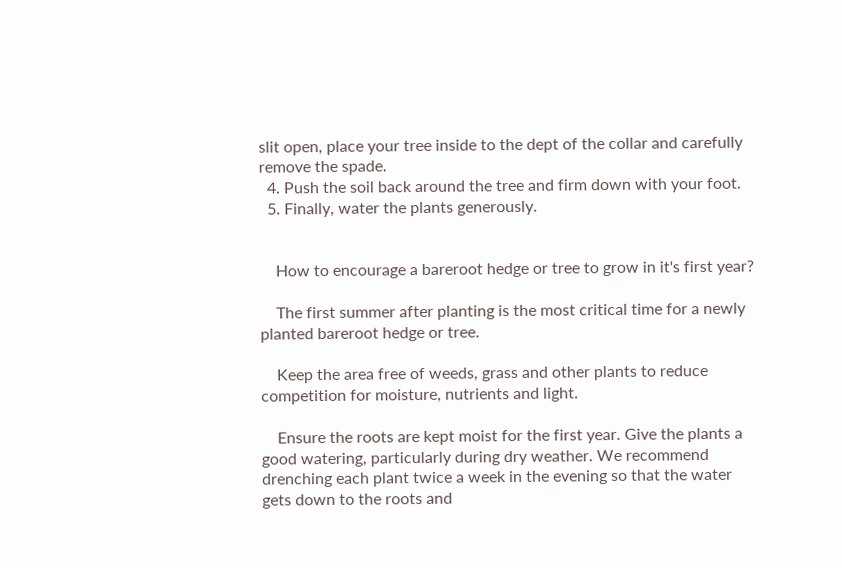slit open, place your tree inside to the dept of the collar and carefully remove the spade.
  4. Push the soil back around the tree and firm down with your foot.
  5. Finally, water the plants generously.


    How to encourage a bareroot hedge or tree to grow in it's first year?

    The first summer after planting is the most critical time for a newly planted bareroot hedge or tree.

    Keep the area free of weeds, grass and other plants to reduce competition for moisture, nutrients and light.

    Ensure the roots are kept moist for the first year. Give the plants a good watering, particularly during dry weather. We recommend drenching each plant twice a week in the evening so that the water gets down to the roots and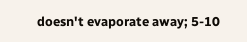doesn't evaporate away; 5-10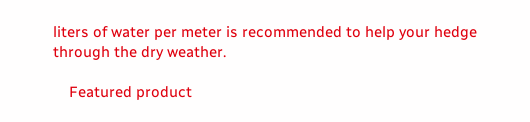liters of water per meter is recommended to help your hedge through the dry weather.

    Featured product